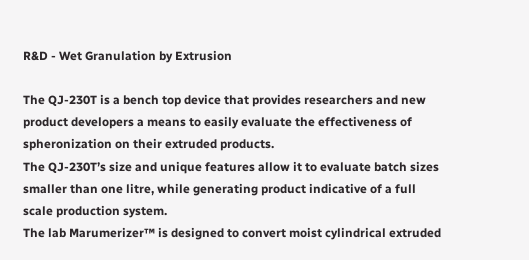R&D - Wet Granulation by Extrusion

The QJ-230T is a bench top device that provides researchers and new product developers a means to easily evaluate the effectiveness of spheronization on their extruded products.
The QJ-230T’s size and unique features allow it to evaluate batch sizes smaller than one litre, while generating product indicative of a full scale production system.
The lab Marumerizer™ is designed to convert moist cylindrical extruded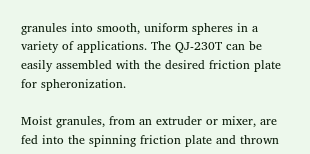granules into smooth, uniform spheres in a variety of applications. The QJ-230T can be easily assembled with the desired friction plate for spheronization.

Moist granules, from an extruder or mixer, are fed into the spinning friction plate and thrown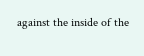against the inside of the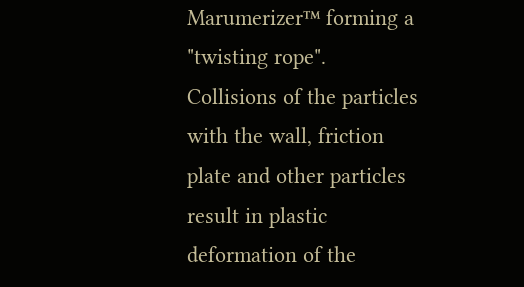Marumerizer™ forming a "twisting rope". Collisions of the particles with the wall, friction plate and other particles result in plastic deformation of the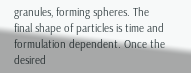granules, forming spheres. The final shape of particles is time and formulation dependent. Once the desired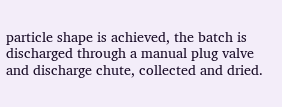particle shape is achieved, the batch is discharged through a manual plug valve and discharge chute, collected and dried.